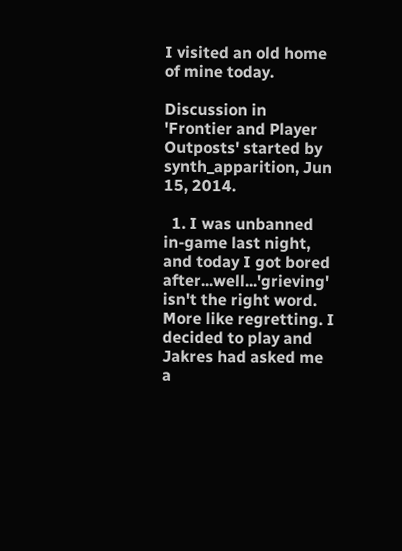I visited an old home of mine today.

Discussion in 'Frontier and Player Outposts' started by synth_apparition, Jun 15, 2014.

  1. I was unbanned in-game last night, and today I got bored after...well...'grieving' isn't the right word. More like regretting. I decided to play and Jakres had asked me a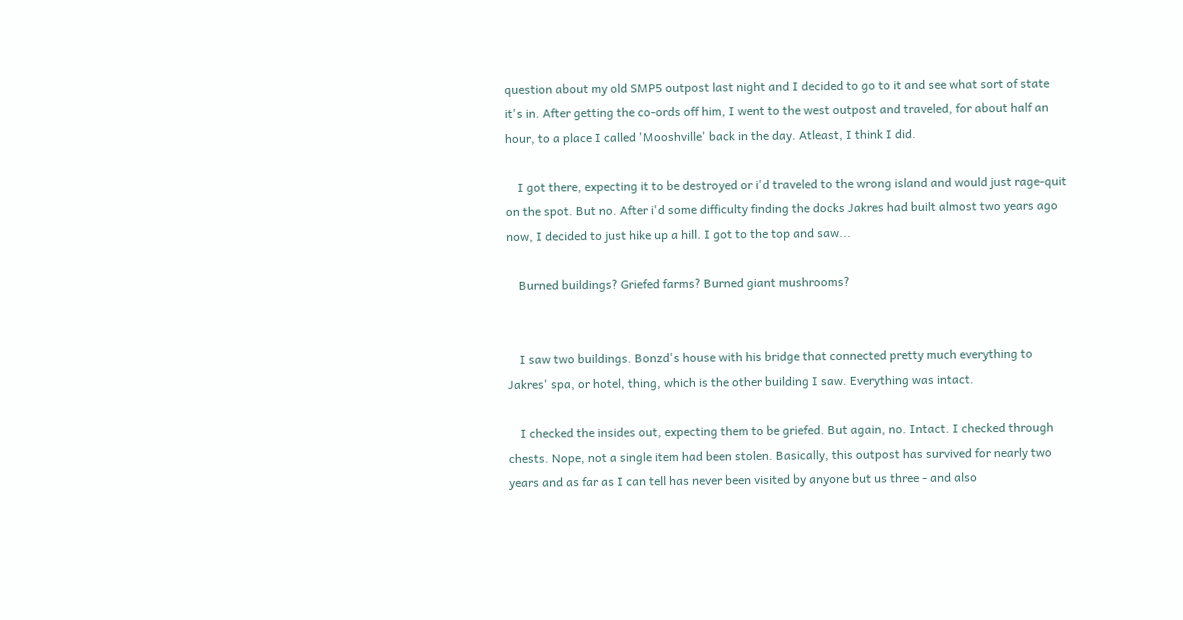question about my old SMP5 outpost last night and I decided to go to it and see what sort of state it's in. After getting the co-ords off him, I went to the west outpost and traveled, for about half an hour, to a place I called 'Mooshville' back in the day. Atleast, I think I did.

    I got there, expecting it to be destroyed or i'd traveled to the wrong island and would just rage-quit on the spot. But no. After i'd some difficulty finding the docks Jakres had built almost two years ago now, I decided to just hike up a hill. I got to the top and saw...

    Burned buildings? Griefed farms? Burned giant mushrooms?


    I saw two buildings. Bonzd's house with his bridge that connected pretty much everything to Jakres' spa, or hotel, thing, which is the other building I saw. Everything was intact.

    I checked the insides out, expecting them to be griefed. But again, no. Intact. I checked through chests. Nope, not a single item had been stolen. Basically, this outpost has survived for nearly two years and as far as I can tell has never been visited by anyone but us three - and also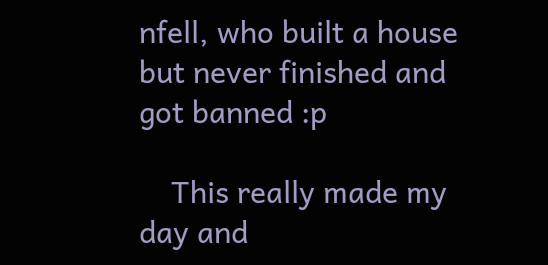nfell, who built a house but never finished and got banned :p

    This really made my day and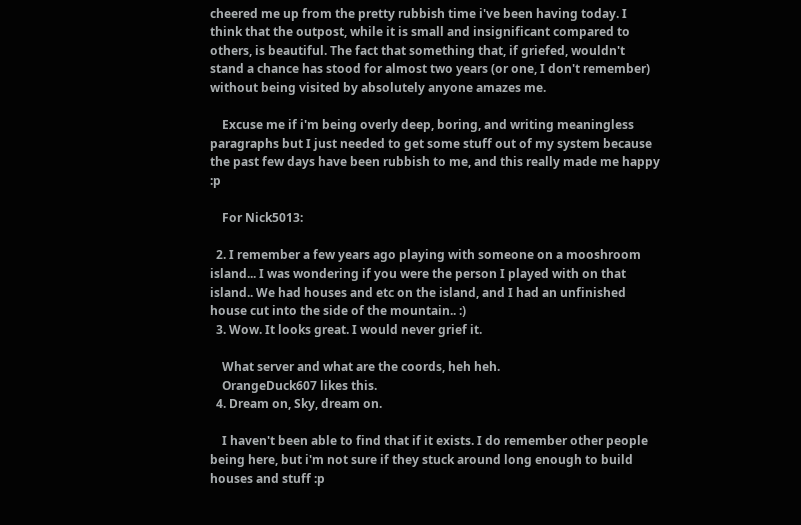cheered me up from the pretty rubbish time i've been having today. I think that the outpost, while it is small and insignificant compared to others, is beautiful. The fact that something that, if griefed, wouldn't stand a chance has stood for almost two years (or one, I don't remember) without being visited by absolutely anyone amazes me.

    Excuse me if i'm being overly deep, boring, and writing meaningless paragraphs but I just needed to get some stuff out of my system because the past few days have been rubbish to me, and this really made me happy :p

    For Nick5013:

  2. I remember a few years ago playing with someone on a mooshroom island... I was wondering if you were the person I played with on that island.. We had houses and etc on the island, and I had an unfinished house cut into the side of the mountain.. :)
  3. Wow. It looks great. I would never grief it.

    What server and what are the coords, heh heh.
    OrangeDuck607 likes this.
  4. Dream on, Sky, dream on.

    I haven't been able to find that if it exists. I do remember other people being here, but i'm not sure if they stuck around long enough to build houses and stuff :p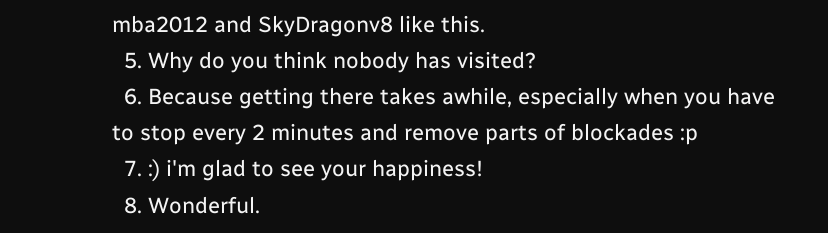mba2012 and SkyDragonv8 like this.
  5. Why do you think nobody has visited?
  6. Because getting there takes awhile, especially when you have to stop every 2 minutes and remove parts of blockades :p
  7. :) i'm glad to see your happiness!
  8. Wonderful.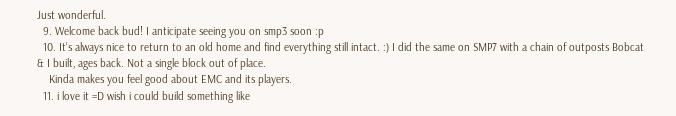Just wonderful.
  9. Welcome back bud! I anticipate seeing you on smp3 soon :p
  10. It's always nice to return to an old home and find everything still intact. :) I did the same on SMP7 with a chain of outposts Bobcat & I built, ages back. Not a single block out of place.
    Kinda makes you feel good about EMC and its players.
  11. i love it =D wish i could build something like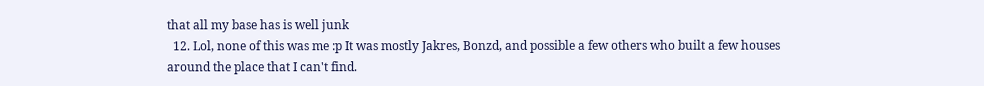that all my base has is well junk
  12. Lol, none of this was me :p It was mostly Jakres, Bonzd, and possible a few others who built a few houses around the place that I can't find.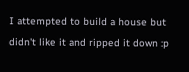I attempted to build a house but didn't like it and ripped it down :p